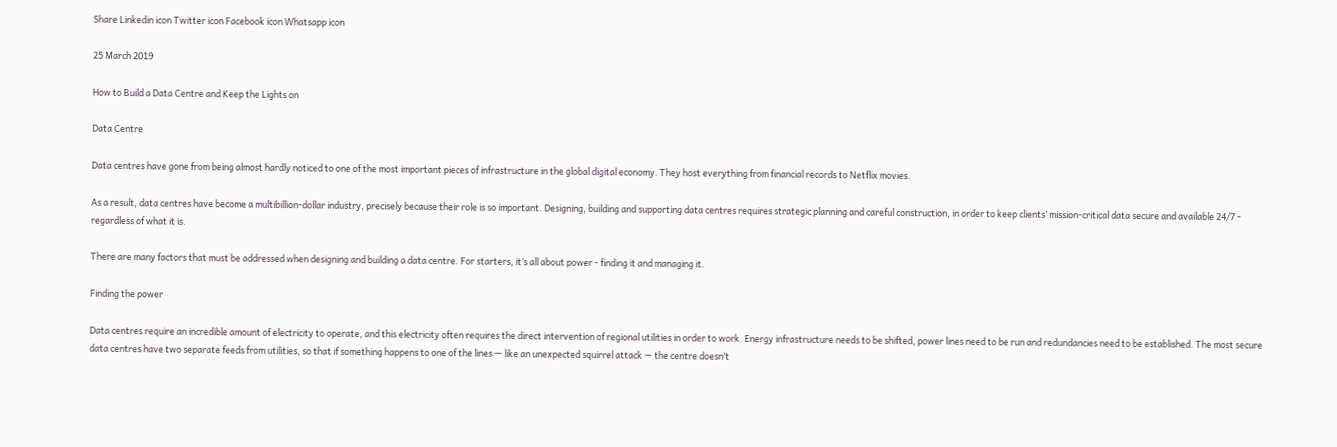Share Linkedin icon Twitter icon Facebook icon Whatsapp icon

25 March 2019

How to Build a Data Centre and Keep the Lights on

Data Centre

Data centres have gone from being almost hardly noticed to one of the most important pieces of infrastructure in the global digital economy. They host everything from financial records to Netflix movies.

As a result, data centres have become a multibillion-dollar industry, precisely because their role is so important. Designing, building and supporting data centres requires strategic planning and careful construction, in order to keep clients’ mission-critical data secure and available 24/7 - regardless of what it is.

There are many factors that must be addressed when designing and building a data centre. For starters, it’s all about power - finding it and managing it.

Finding the power

Data centres require an incredible amount of electricity to operate, and this electricity often requires the direct intervention of regional utilities in order to work. Energy infrastructure needs to be shifted, power lines need to be run and redundancies need to be established. The most secure data centres have two separate feeds from utilities, so that if something happens to one of the lines — like an unexpected squirrel attack — the centre doesn’t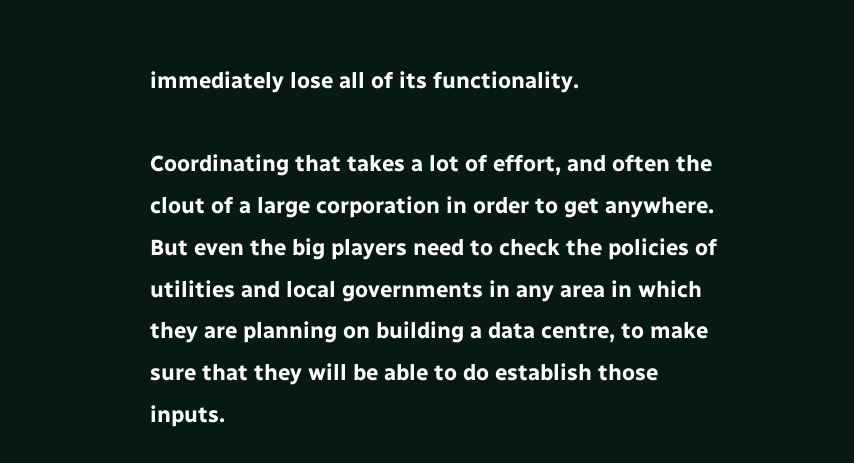immediately lose all of its functionality.

Coordinating that takes a lot of effort, and often the clout of a large corporation in order to get anywhere. But even the big players need to check the policies of utilities and local governments in any area in which they are planning on building a data centre, to make sure that they will be able to do establish those inputs.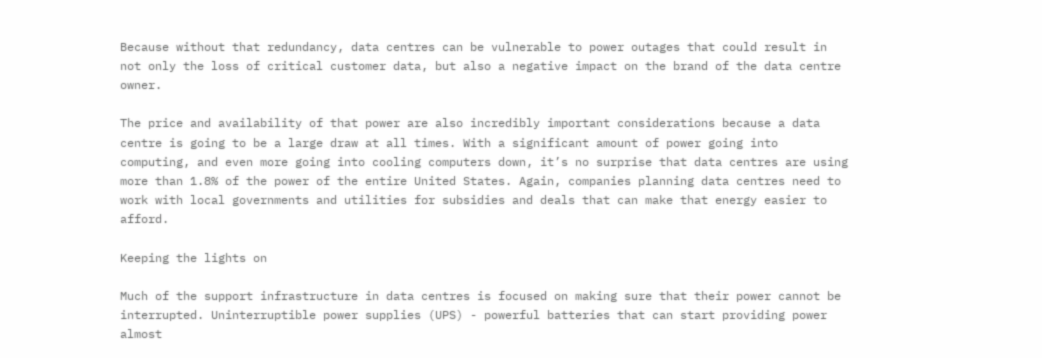Because without that redundancy, data centres can be vulnerable to power outages that could result in not only the loss of critical customer data, but also a negative impact on the brand of the data centre owner.

The price and availability of that power are also incredibly important considerations because a data centre is going to be a large draw at all times. With a significant amount of power going into computing, and even more going into cooling computers down, it’s no surprise that data centres are using more than 1.8% of the power of the entire United States. Again, companies planning data centres need to work with local governments and utilities for subsidies and deals that can make that energy easier to afford.

Keeping the lights on

Much of the support infrastructure in data centres is focused on making sure that their power cannot be interrupted. Uninterruptible power supplies (UPS) - powerful batteries that can start providing power almost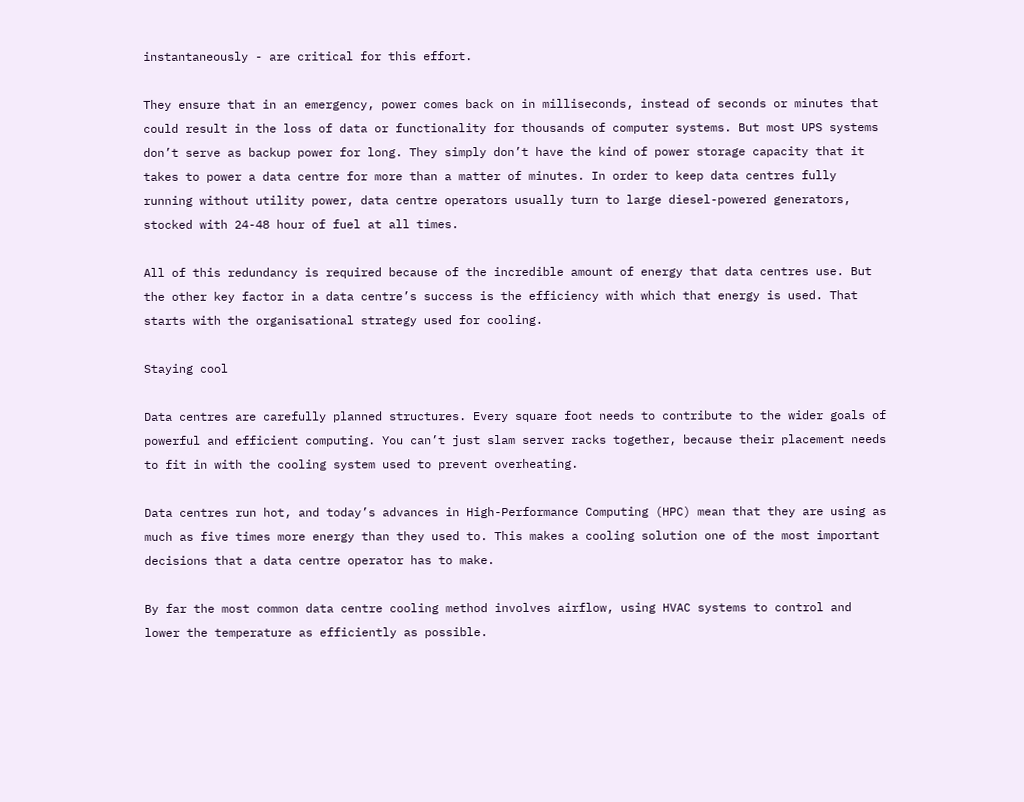instantaneously - are critical for this effort.

They ensure that in an emergency, power comes back on in milliseconds, instead of seconds or minutes that could result in the loss of data or functionality for thousands of computer systems. But most UPS systems don’t serve as backup power for long. They simply don’t have the kind of power storage capacity that it takes to power a data centre for more than a matter of minutes. In order to keep data centres fully running without utility power, data centre operators usually turn to large diesel-powered generators, stocked with 24-48 hour of fuel at all times.

All of this redundancy is required because of the incredible amount of energy that data centres use. But the other key factor in a data centre’s success is the efficiency with which that energy is used. That starts with the organisational strategy used for cooling.

Staying cool

Data centres are carefully planned structures. Every square foot needs to contribute to the wider goals of powerful and efficient computing. You can’t just slam server racks together, because their placement needs to fit in with the cooling system used to prevent overheating.

Data centres run hot, and today’s advances in High-Performance Computing (HPC) mean that they are using as much as five times more energy than they used to. This makes a cooling solution one of the most important decisions that a data centre operator has to make.

By far the most common data centre cooling method involves airflow, using HVAC systems to control and lower the temperature as efficiently as possible.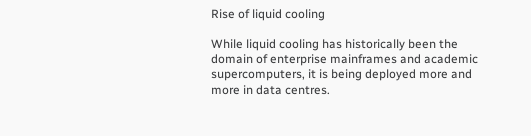Rise of liquid cooling

While liquid cooling has historically been the domain of enterprise mainframes and academic supercomputers, it is being deployed more and more in data centres.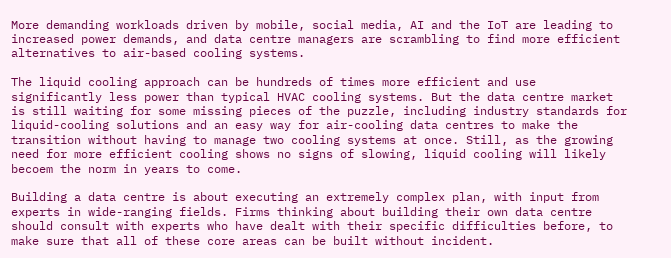More demanding workloads driven by mobile, social media, AI and the IoT are leading to increased power demands, and data centre managers are scrambling to find more efficient alternatives to air-based cooling systems.

The liquid cooling approach can be hundreds of times more efficient and use significantly less power than typical HVAC cooling systems. But the data centre market is still waiting for some missing pieces of the puzzle, including industry standards for liquid-cooling solutions and an easy way for air-cooling data centres to make the transition without having to manage two cooling systems at once. Still, as the growing need for more efficient cooling shows no signs of slowing, liquid cooling will likely becoem the norm in years to come.

Building a data centre is about executing an extremely complex plan, with input from experts in wide-ranging fields. Firms thinking about building their own data centre should consult with experts who have dealt with their specific difficulties before, to make sure that all of these core areas can be built without incident.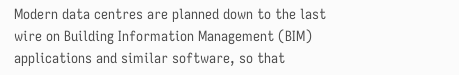Modern data centres are planned down to the last wire on Building Information Management (BIM) applications and similar software, so that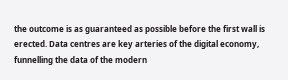the outcome is as guaranteed as possible before the first wall is erected. Data centres are key arteries of the digital economy, funnelling the data of the modern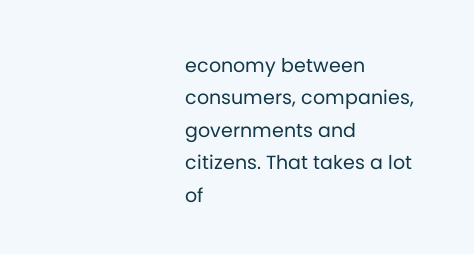economy between consumers, companies, governments and citizens. That takes a lot of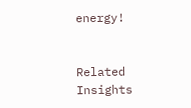energy!


Related Insights